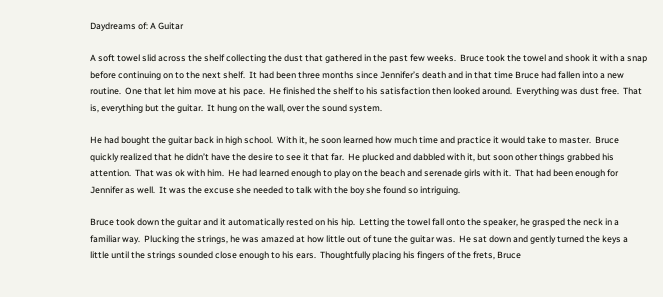Daydreams of: A Guitar

A soft towel slid across the shelf collecting the dust that gathered in the past few weeks.  Bruce took the towel and shook it with a snap before continuing on to the next shelf.  It had been three months since Jennifer’s death and in that time Bruce had fallen into a new routine.  One that let him move at his pace.  He finished the shelf to his satisfaction then looked around.  Everything was dust free.  That is, everything but the guitar.  It hung on the wall, over the sound system.

He had bought the guitar back in high school.  With it, he soon learned how much time and practice it would take to master.  Bruce quickly realized that he didn’t have the desire to see it that far.  He plucked and dabbled with it, but soon other things grabbed his attention.  That was ok with him.  He had learned enough to play on the beach and serenade girls with it.  That had been enough for Jennifer as well.  It was the excuse she needed to talk with the boy she found so intriguing.

Bruce took down the guitar and it automatically rested on his hip.  Letting the towel fall onto the speaker, he grasped the neck in a familiar way.  Plucking the strings, he was amazed at how little out of tune the guitar was.  He sat down and gently turned the keys a little until the strings sounded close enough to his ears.  Thoughtfully placing his fingers of the frets, Bruce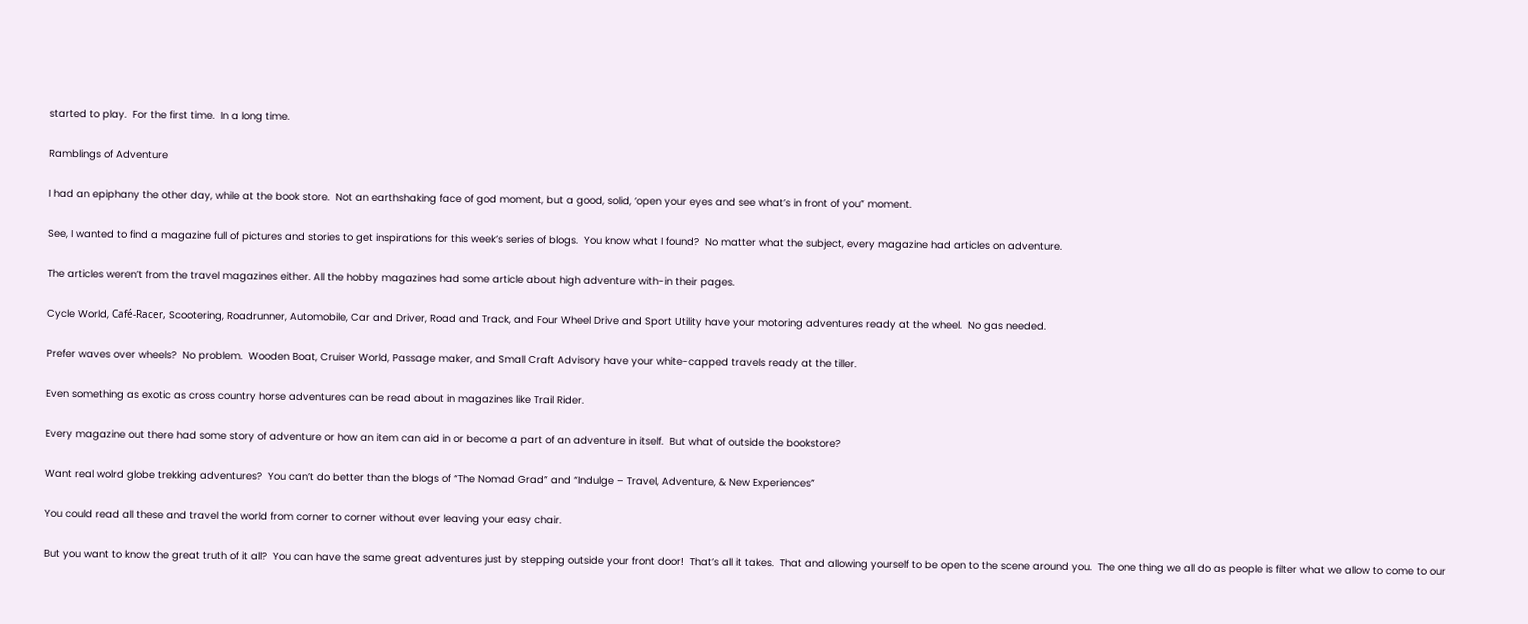started to play.  For the first time.  In a long time.

Ramblings of Adventure

I had an epiphany the other day, while at the book store.  Not an earthshaking face of god moment, but a good, solid, ‘open your eyes and see what’s in front of you” moment.

See, I wanted to find a magazine full of pictures and stories to get inspirations for this week’s series of blogs.  You know what I found?  No matter what the subject, every magazine had articles on adventure.

The articles weren’t from the travel magazines either. All the hobby magazines had some article about high adventure with-in their pages.

Cycle World, Café-Racer, Scootering, Roadrunner, Automobile, Car and Driver, Road and Track, and Four Wheel Drive and Sport Utility have your motoring adventures ready at the wheel.  No gas needed.

Prefer waves over wheels?  No problem.  Wooden Boat, Cruiser World, Passage maker, and Small Craft Advisory have your white-capped travels ready at the tiller.

Even something as exotic as cross country horse adventures can be read about in magazines like Trail Rider.

Every magazine out there had some story of adventure or how an item can aid in or become a part of an adventure in itself.  But what of outside the bookstore?

Want real wolrd globe trekking adventures?  You can’t do better than the blogs of “The Nomad Grad” and “Indulge – Travel, Adventure, & New Experiences”

You could read all these and travel the world from corner to corner without ever leaving your easy chair.

But you want to know the great truth of it all?  You can have the same great adventures just by stepping outside your front door!  That’s all it takes.  That and allowing yourself to be open to the scene around you.  The one thing we all do as people is filter what we allow to come to our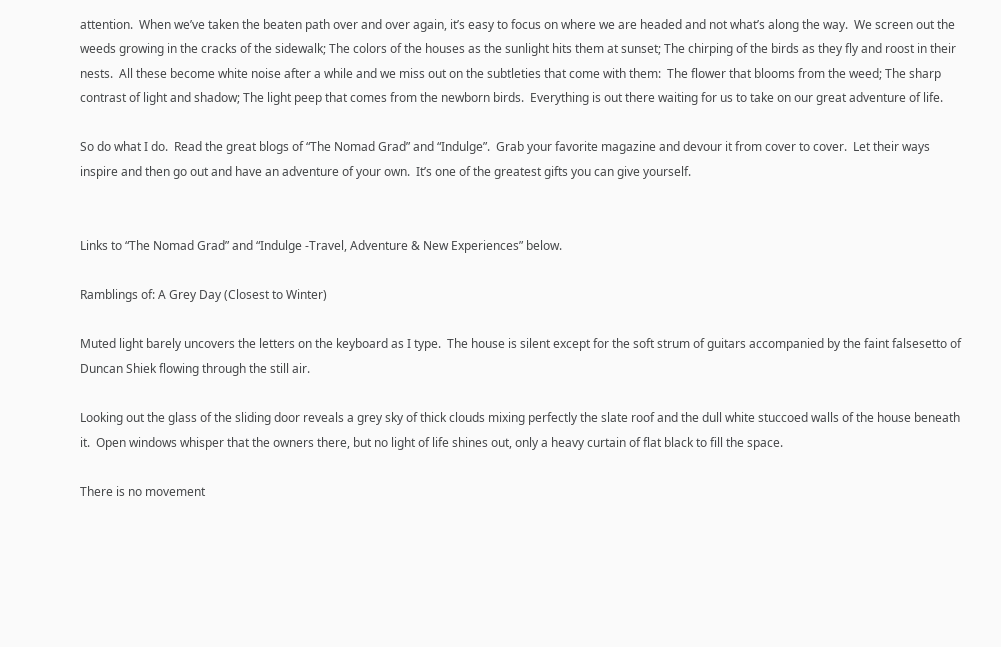attention.  When we’ve taken the beaten path over and over again, it’s easy to focus on where we are headed and not what’s along the way.  We screen out the weeds growing in the cracks of the sidewalk; The colors of the houses as the sunlight hits them at sunset; The chirping of the birds as they fly and roost in their nests.  All these become white noise after a while and we miss out on the subtleties that come with them:  The flower that blooms from the weed; The sharp contrast of light and shadow; The light peep that comes from the newborn birds.  Everything is out there waiting for us to take on our great adventure of life.

So do what I do.  Read the great blogs of “The Nomad Grad” and “Indulge”.  Grab your favorite magazine and devour it from cover to cover.  Let their ways inspire and then go out and have an adventure of your own.  It’s one of the greatest gifts you can give yourself.


Links to “The Nomad Grad” and “Indulge -Travel, Adventure & New Experiences” below.

Ramblings of: A Grey Day (Closest to Winter)

Muted light barely uncovers the letters on the keyboard as I type.  The house is silent except for the soft strum of guitars accompanied by the faint falsesetto of Duncan Shiek flowing through the still air.

Looking out the glass of the sliding door reveals a grey sky of thick clouds mixing perfectly the slate roof and the dull white stuccoed walls of the house beneath it.  Open windows whisper that the owners there, but no light of life shines out, only a heavy curtain of flat black to fill the space.

There is no movement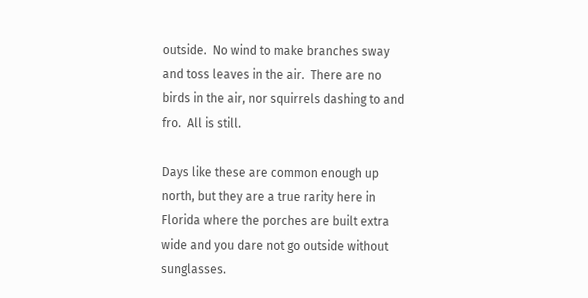outside.  No wind to make branches sway and toss leaves in the air.  There are no birds in the air, nor squirrels dashing to and fro.  All is still.

Days like these are common enough up north, but they are a true rarity here in Florida where the porches are built extra wide and you dare not go outside without sunglasses.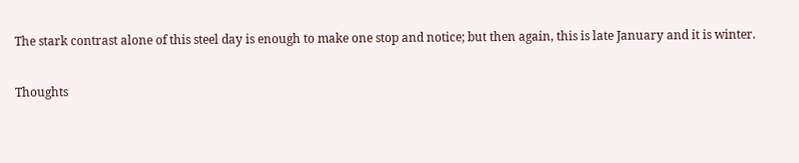The stark contrast alone of this steel day is enough to make one stop and notice; but then again, this is late January and it is winter.

Thoughts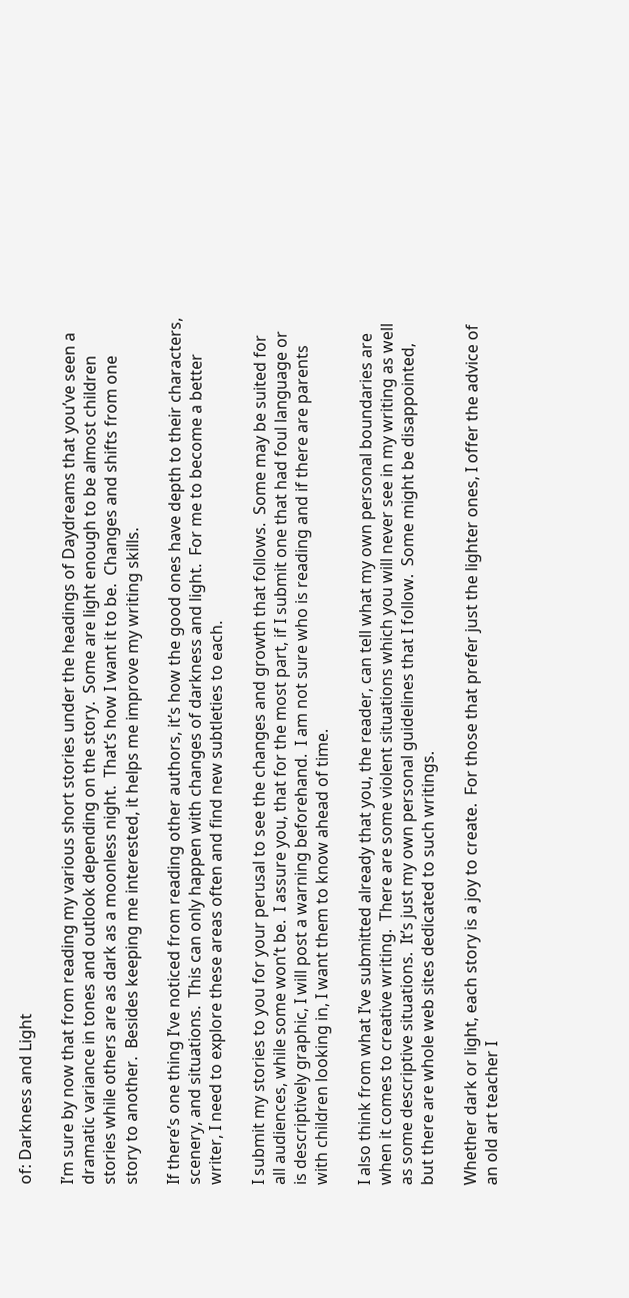of: Darkness and Light

I’m sure by now that from reading my various short stories under the headings of Daydreams that you’ve seen a dramatic variance in tones and outlook depending on the story.  Some are light enough to be almost children stories while others are as dark as a moonless night.  That’s how I want it to be.  Changes and shifts from one story to another.  Besides keeping me interested, it helps me improve my writing skills.

If there’s one thing I’ve noticed from reading other authors, it’s how the good ones have depth to their characters, scenery, and situations.  This can only happen with changes of darkness and light.  For me to become a better writer, I need to explore these areas often and find new subtleties to each.

I submit my stories to you for your perusal to see the changes and growth that follows.  Some may be suited for all audiences, while some won’t be.  I assure you, that for the most part, if I submit one that had foul language or is descriptively graphic, I will post a warning beforehand.  I am not sure who is reading and if there are parents with children looking in, I want them to know ahead of time.

I also think from what I’ve submitted already that you, the reader, can tell what my own personal boundaries are when it comes to creative writing.  There are some violent situations which you will never see in my writing as well as some descriptive situations.  It’s just my own personal guidelines that I follow.  Some might be disappointed, but there are whole web sites dedicated to such writings.

Whether dark or light, each story is a joy to create.  For those that prefer just the lighter ones, I offer the advice of an old art teacher I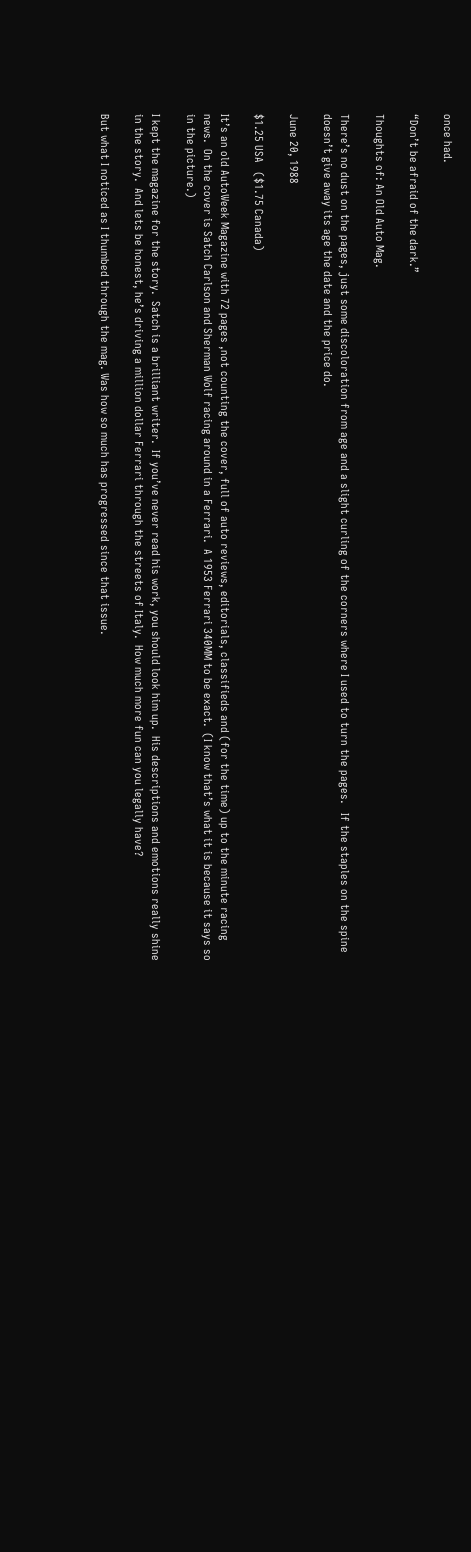once had.

“Don’t be afraid of the dark.”

Thoughts of: An Old Auto Mag.

There’s no dust on the pages, just some discoloration from age and a slight curling of the corners where I used to turn the pages.   If the staples on the spine doesn’t give away its age the date and the price do.

June 20, 1988

$1.25 USA   ($1.75 Canada)

It’s an old AutoWeek Magazine with 72 pages ,not counting the cover, full of auto reviews, editorials, classifieds and (for the time) up to the minute racing news.  On the cover is Satch Carlson and Sherman Wolf racing around in a Ferrari.  A 1953 Ferrari 340MM to be exact.  (I know that’s what it is because it says so in the picture.)

I kept the magazine for the story.  Satch is a brilliant writer.  If you’ve never read his work, you should look him up.  His descriptions and emotions really shine in the story.  And lets be honest, he’s driving a million dollar Ferrari through the streets of Italy.  How much more fun can you legally have?

But what I noticed as I thumbed through the mag. Was how so much has progressed since that issue.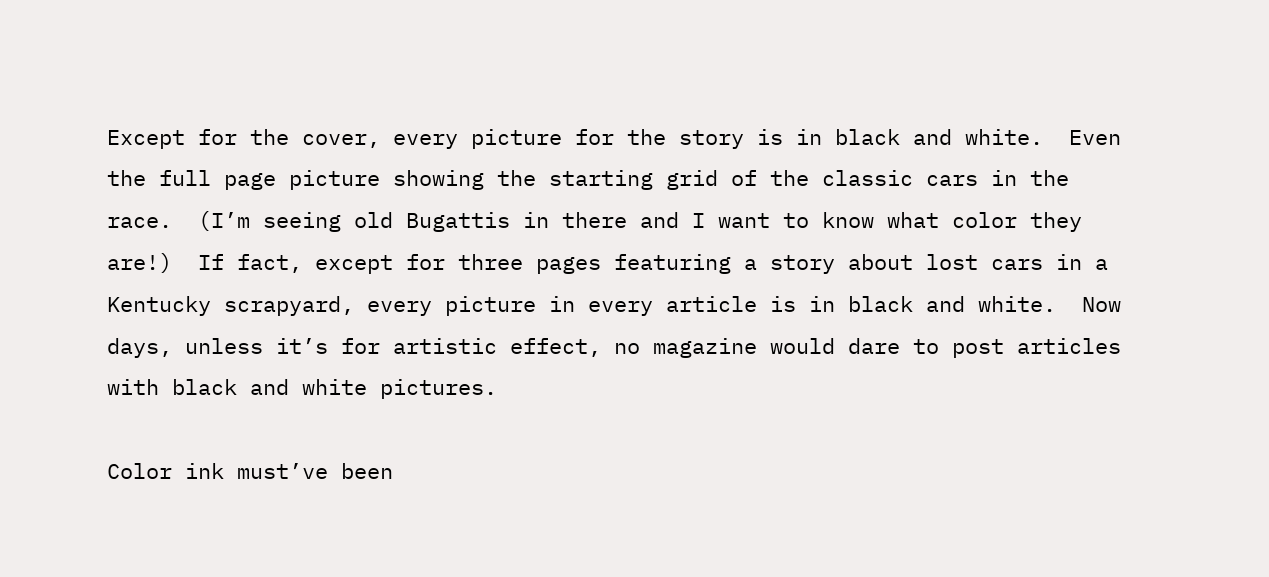Except for the cover, every picture for the story is in black and white.  Even the full page picture showing the starting grid of the classic cars in the race.  (I’m seeing old Bugattis in there and I want to know what color they are!)  If fact, except for three pages featuring a story about lost cars in a Kentucky scrapyard, every picture in every article is in black and white.  Now days, unless it’s for artistic effect, no magazine would dare to post articles with black and white pictures.

Color ink must’ve been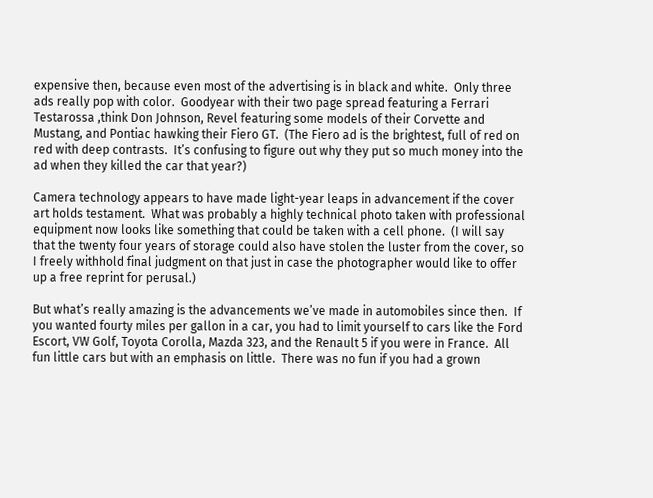expensive then, because even most of the advertising is in black and white.  Only three ads really pop with color.  Goodyear with their two page spread featuring a Ferrari Testarossa ,think Don Johnson, Revel featuring some models of their Corvette and Mustang, and Pontiac hawking their Fiero GT.  (The Fiero ad is the brightest, full of red on red with deep contrasts.  It’s confusing to figure out why they put so much money into the ad when they killed the car that year?)

Camera technology appears to have made light-year leaps in advancement if the cover art holds testament.  What was probably a highly technical photo taken with professional equipment now looks like something that could be taken with a cell phone.  (I will say that the twenty four years of storage could also have stolen the luster from the cover, so I freely withhold final judgment on that just in case the photographer would like to offer up a free reprint for perusal.)

But what’s really amazing is the advancements we’ve made in automobiles since then.  If you wanted fourty miles per gallon in a car, you had to limit yourself to cars like the Ford Escort, VW Golf, Toyota Corolla, Mazda 323, and the Renault 5 if you were in France.  All fun little cars but with an emphasis on little.  There was no fun if you had a grown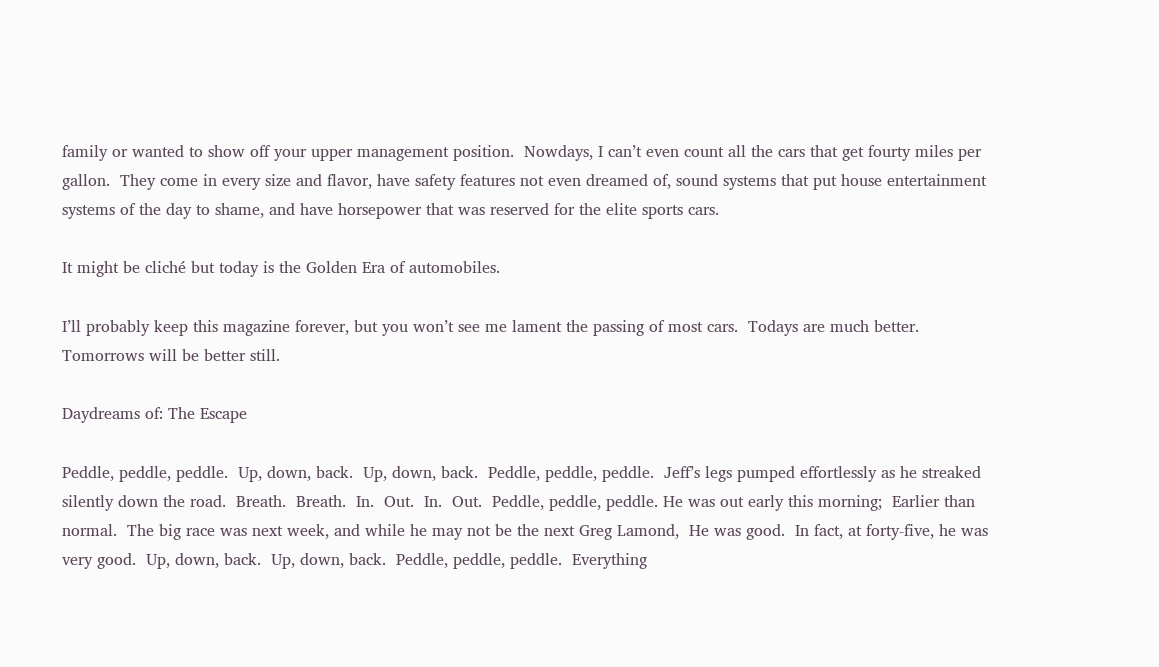family or wanted to show off your upper management position.  Nowdays, I can’t even count all the cars that get fourty miles per gallon.  They come in every size and flavor, have safety features not even dreamed of, sound systems that put house entertainment systems of the day to shame, and have horsepower that was reserved for the elite sports cars.

It might be cliché but today is the Golden Era of automobiles.

I’ll probably keep this magazine forever, but you won’t see me lament the passing of most cars.  Todays are much better.  Tomorrows will be better still.

Daydreams of: The Escape

Peddle, peddle, peddle.  Up, down, back.  Up, down, back.  Peddle, peddle, peddle.  Jeff’s legs pumped effortlessly as he streaked silently down the road.  Breath.  Breath.  In.  Out.  In.  Out.  Peddle, peddle, peddle. He was out early this morning;  Earlier than normal.  The big race was next week, and while he may not be the next Greg Lamond,  He was good.  In fact, at forty-five, he was very good.  Up, down, back.  Up, down, back.  Peddle, peddle, peddle.  Everything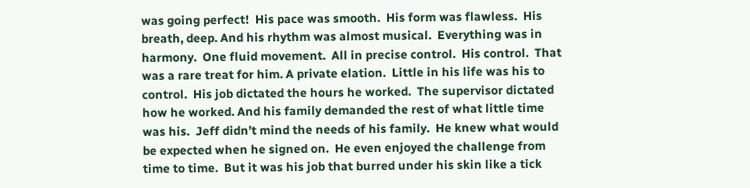was going perfect!  His pace was smooth.  His form was flawless.  His breath, deep. And his rhythm was almost musical.  Everything was in harmony.  One fluid movement.  All in precise control.  His control.  That was a rare treat for him. A private elation.  Little in his life was his to control.  His job dictated the hours he worked.  The supervisor dictated how he worked. And his family demanded the rest of what little time was his.  Jeff didn’t mind the needs of his family.  He knew what would be expected when he signed on.  He even enjoyed the challenge from time to time.  But it was his job that burred under his skin like a tick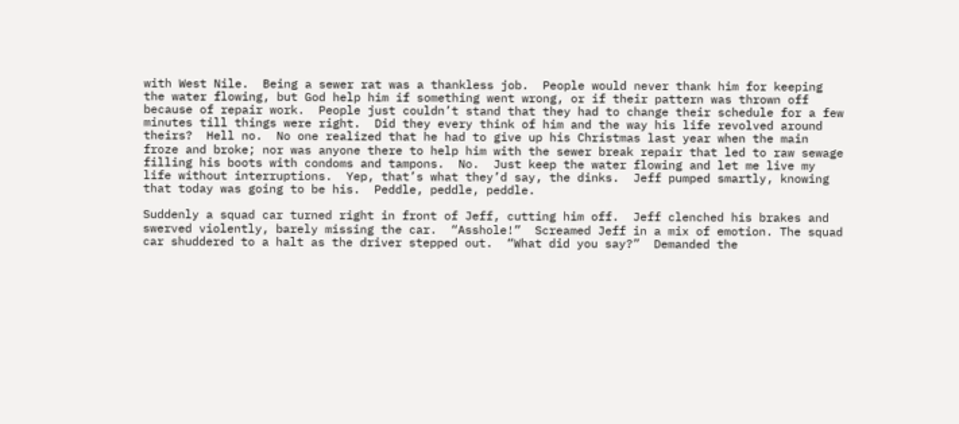with West Nile.  Being a sewer rat was a thankless job.  People would never thank him for keeping the water flowing, but God help him if something went wrong, or if their pattern was thrown off because of repair work.  People just couldn’t stand that they had to change their schedule for a few minutes till things were right.  Did they every think of him and the way his life revolved around theirs?  Hell no.  No one realized that he had to give up his Christmas last year when the main froze and broke; nor was anyone there to help him with the sewer break repair that led to raw sewage filling his boots with condoms and tampons.  No.  Just keep the water flowing and let me live my life without interruptions.  Yep, that’s what they’d say, the dinks.  Jeff pumped smartly, knowing that today was going to be his.  Peddle, peddle, peddle.

Suddenly a squad car turned right in front of Jeff, cutting him off.  Jeff clenched his brakes and swerved violently, barely missing the car.  “Asshole!”  Screamed Jeff in a mix of emotion. The squad car shuddered to a halt as the driver stepped out.  “What did you say?”  Demanded the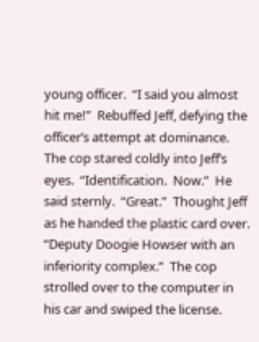young officer.  “I said you almost hit me!”  Rebuffed Jeff, defying the officer’s attempt at dominance.  The cop stared coldly into Jeff’s eyes.  “Identification.  Now.”  He said sternly.  “Great.”  Thought Jeff as he handed the plastic card over.  “Deputy Doogie Howser with an inferiority complex.”  The cop strolled over to the computer in his car and swiped the license.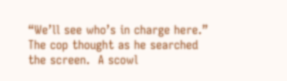“We’ll see who’s in charge here.”  The cop thought as he searched the screen.  A scowl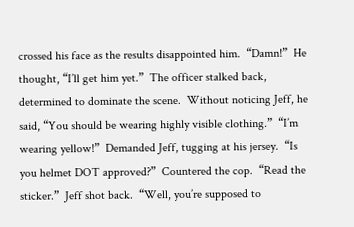crossed his face as the results disappointed him.  “Damn!”  He thought, “I’ll get him yet.”  The officer stalked back, determined to dominate the scene.  Without noticing Jeff, he said, “You should be wearing highly visible clothing.”  “I’m wearing yellow!”  Demanded Jeff, tugging at his jersey.  “Is you helmet DOT approved?”  Countered the cop.  “Read the sticker.”  Jeff shot back.  “Well, you’re supposed to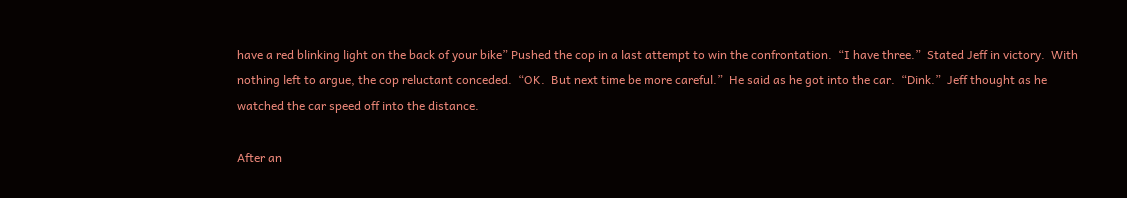have a red blinking light on the back of your bike” Pushed the cop in a last attempt to win the confrontation.  “I have three.”  Stated Jeff in victory.  With nothing left to argue, the cop reluctant conceded.  “OK.  But next time be more careful.”  He said as he got into the car.  “Dink.”  Jeff thought as he watched the car speed off into the distance.

After an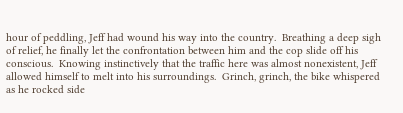hour of peddling, Jeff had wound his way into the country.  Breathing a deep sigh of relief, he finally let the confrontation between him and the cop slide off his conscious.  Knowing instinctively that the traffic here was almost nonexistent, Jeff allowed himself to melt into his surroundings.  Grinch, grinch, the bike whispered as he rocked side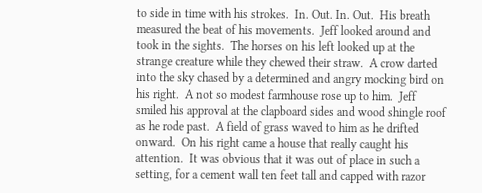to side in time with his strokes.  In. Out. In. Out.  His breath measured the beat of his movements.  Jeff looked around and took in the sights.  The horses on his left looked up at the strange creature while they chewed their straw.  A crow darted into the sky chased by a determined and angry mocking bird on his right.  A not so modest farmhouse rose up to him.  Jeff smiled his approval at the clapboard sides and wood shingle roof as he rode past.  A field of grass waved to him as he drifted onward.  On his right came a house that really caught his attention.  It was obvious that it was out of place in such a setting, for a cement wall ten feet tall and capped with razor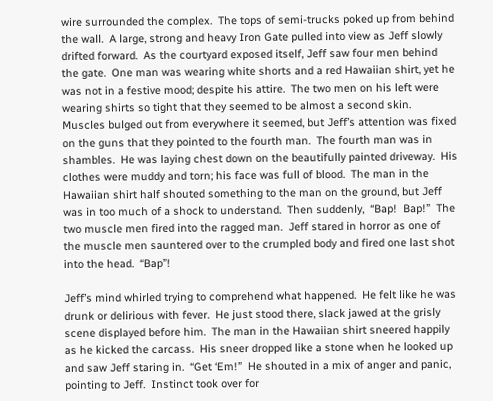wire surrounded the complex.  The tops of semi-trucks poked up from behind the wall.  A large, strong and heavy Iron Gate pulled into view as Jeff slowly drifted forward.  As the courtyard exposed itself, Jeff saw four men behind the gate.  One man was wearing white shorts and a red Hawaiian shirt, yet he was not in a festive mood; despite his attire.  The two men on his left were wearing shirts so tight that they seemed to be almost a second skin.  Muscles bulged out from everywhere it seemed, but Jeff’s attention was fixed on the guns that they pointed to the fourth man.  The fourth man was in shambles.  He was laying chest down on the beautifully painted driveway.  His clothes were muddy and torn; his face was full of blood.  The man in the Hawaiian shirt half shouted something to the man on the ground, but Jeff was in too much of a shock to understand.  Then suddenly,  “Bap!  Bap!”  The two muscle men fired into the ragged man.  Jeff stared in horror as one of the muscle men sauntered over to the crumpled body and fired one last shot into the head.  “Bap”!

Jeff’s mind whirled trying to comprehend what happened.  He felt like he was drunk or delirious with fever.  He just stood there, slack jawed at the grisly scene displayed before him.  The man in the Hawaiian shirt sneered happily as he kicked the carcass.  His sneer dropped like a stone when he looked up and saw Jeff staring in.  “Get ‘Em!”  He shouted in a mix of anger and panic, pointing to Jeff.  Instinct took over for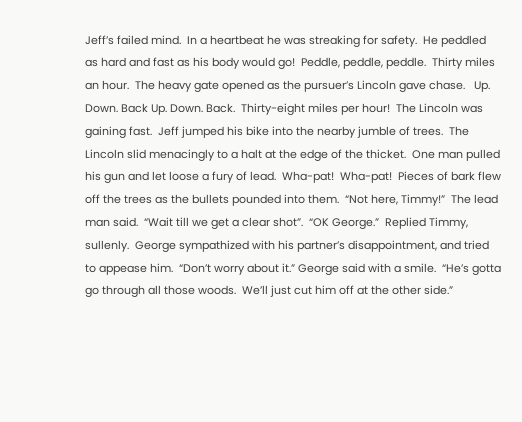Jeff’s failed mind.  In a heartbeat he was streaking for safety.  He peddled as hard and fast as his body would go!  Peddle, peddle, peddle.  Thirty miles an hour.  The heavy gate opened as the pursuer’s Lincoln gave chase.   Up. Down. Back Up. Down. Back.  Thirty-eight miles per hour!  The Lincoln was gaining fast.  Jeff jumped his bike into the nearby jumble of trees.  The Lincoln slid menacingly to a halt at the edge of the thicket.  One man pulled his gun and let loose a fury of lead.  Wha-pat!  Wha-pat!  Pieces of bark flew off the trees as the bullets pounded into them.  “Not here, Timmy!”  The lead man said.  “Wait till we get a clear shot”.  “OK George.”  Replied Timmy, sullenly.  George sympathized with his partner’s disappointment, and tried to appease him.  “Don’t worry about it.” George said with a smile.  “He’s gotta go through all those woods.  We’ll just cut him off at the other side.”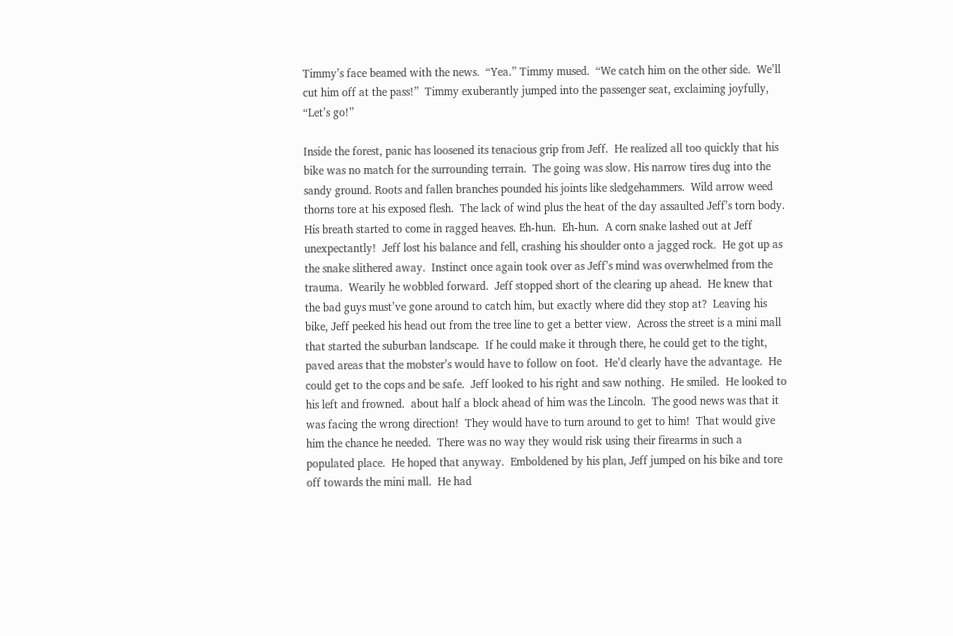Timmy’s face beamed with the news.  “Yea.” Timmy mused.  “We catch him on the other side.  We’ll cut him off at the pass!”  Timmy exuberantly jumped into the passenger seat, exclaiming joyfully, “Let’s go!”

Inside the forest, panic has loosened its tenacious grip from Jeff.  He realized all too quickly that his bike was no match for the surrounding terrain.  The going was slow. His narrow tires dug into the sandy ground. Roots and fallen branches pounded his joints like sledgehammers.  Wild arrow weed thorns tore at his exposed flesh.  The lack of wind plus the heat of the day assaulted Jeff’s torn body.  His breath started to come in ragged heaves. Eh-hun.  Eh-hun.  A corn snake lashed out at Jeff unexpectantly!  Jeff lost his balance and fell, crashing his shoulder onto a jagged rock.  He got up as the snake slithered away.  Instinct once again took over as Jeff’s mind was overwhelmed from the trauma.  Wearily he wobbled forward.  Jeff stopped short of the clearing up ahead.  He knew that the bad guys must’ve gone around to catch him, but exactly where did they stop at?  Leaving his bike, Jeff peeked his head out from the tree line to get a better view.  Across the street is a mini mall that started the suburban landscape.  If he could make it through there, he could get to the tight, paved areas that the mobster’s would have to follow on foot.  He’d clearly have the advantage.  He could get to the cops and be safe.  Jeff looked to his right and saw nothing.  He smiled.  He looked to his left and frowned.  about half a block ahead of him was the Lincoln.  The good news was that it was facing the wrong direction!  They would have to turn around to get to him!  That would give him the chance he needed.  There was no way they would risk using their firearms in such a populated place.  He hoped that anyway.  Emboldened by his plan, Jeff jumped on his bike and tore off towards the mini mall.  He had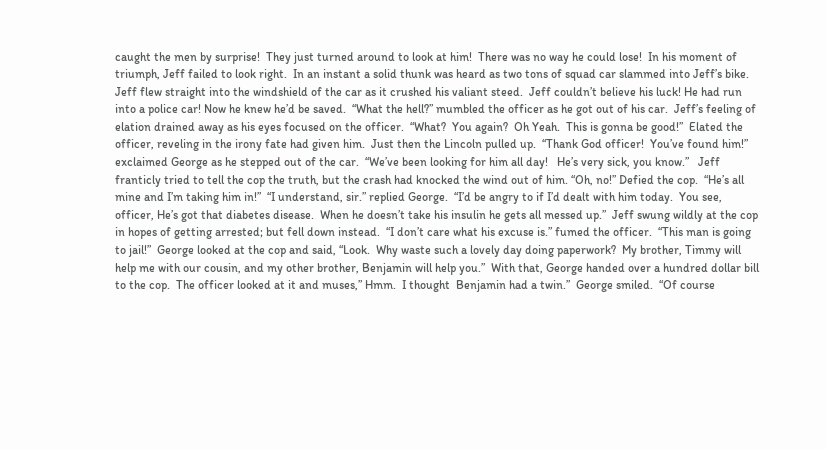caught the men by surprise!  They just turned around to look at him!  There was no way he could lose!  In his moment of triumph, Jeff failed to look right.  In an instant a solid thunk was heard as two tons of squad car slammed into Jeff’s bike.  Jeff flew straight into the windshield of the car as it crushed his valiant steed.  Jeff couldn’t believe his luck! He had run into a police car! Now he knew he’d be saved.  “What the hell?” mumbled the officer as he got out of his car.  Jeff’s feeling of elation drained away as his eyes focused on the officer.  “What?  You again?  Oh Yeah.  This is gonna be good!”  Elated the officer, reveling in the irony fate had given him.  Just then the Lincoln pulled up.  “Thank God officer!  You’ve found him!” exclaimed George as he stepped out of the car.  “We’ve been looking for him all day!   He’s very sick, you know.”   Jeff franticly tried to tell the cop the truth, but the crash had knocked the wind out of him. “Oh, no!” Defied the cop.  “He’s all mine and I’m taking him in!”  “I understand, sir.” replied George.  “I’d be angry to if I’d dealt with him today.  You see, officer, He’s got that diabetes disease.  When he doesn’t take his insulin he gets all messed up.”  Jeff swung wildly at the cop in hopes of getting arrested; but fell down instead.  “I don’t care what his excuse is.” fumed the officer.  “This man is going to jail!”  George looked at the cop and said, “Look.  Why waste such a lovely day doing paperwork?  My brother, Timmy will help me with our cousin, and my other brother, Benjamin will help you.”  With that, George handed over a hundred dollar bill to the cop.  The officer looked at it and muses,” Hmm.  I thought  Benjamin had a twin.”  George smiled.  “Of course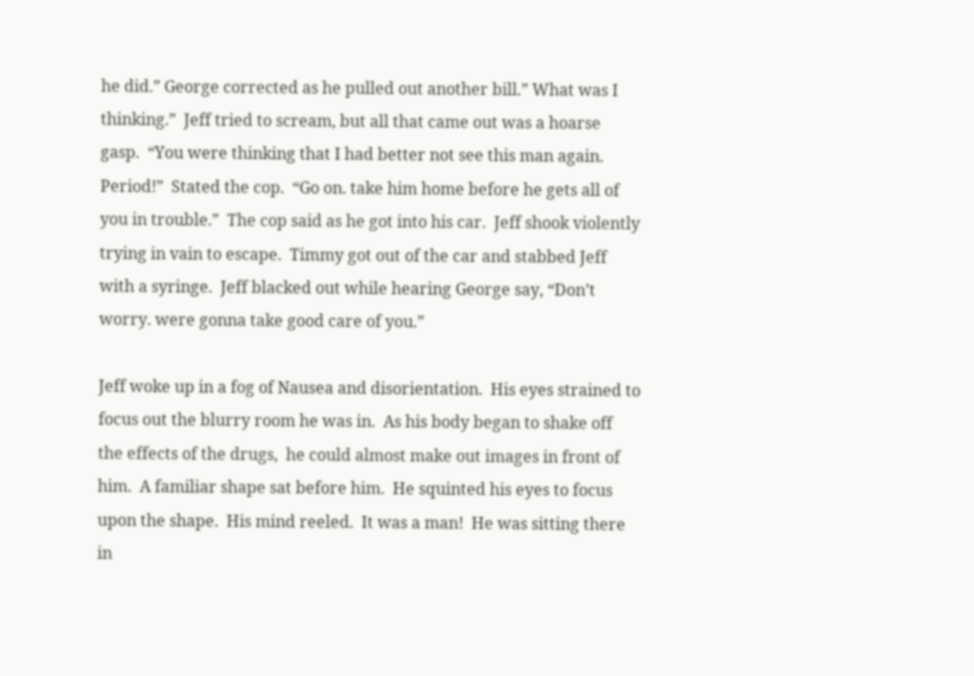he did.” George corrected as he pulled out another bill.” What was I thinking.”  Jeff tried to scream, but all that came out was a hoarse gasp.  “You were thinking that I had better not see this man again.  Period!”  Stated the cop.  “Go on. take him home before he gets all of you in trouble.”  The cop said as he got into his car.  Jeff shook violently trying in vain to escape.  Timmy got out of the car and stabbed Jeff with a syringe.  Jeff blacked out while hearing George say, “Don’t worry. were gonna take good care of you.”

Jeff woke up in a fog of Nausea and disorientation.  His eyes strained to focus out the blurry room he was in.  As his body began to shake off the effects of the drugs,  he could almost make out images in front of him.  A familiar shape sat before him.  He squinted his eyes to focus upon the shape.  His mind reeled.  It was a man!  He was sitting there in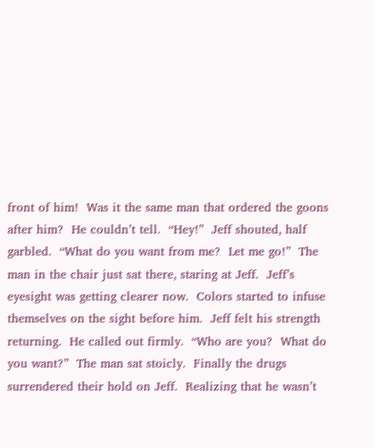front of him!  Was it the same man that ordered the goons after him?  He couldn’t tell.  “Hey!”  Jeff shouted, half garbled.  “What do you want from me?  Let me go!”  The man in the chair just sat there, staring at Jeff.  Jeff’s eyesight was getting clearer now.  Colors started to infuse themselves on the sight before him.  Jeff felt his strength returning.  He called out firmly.  “Who are you?  What do you want?”  The man sat stoicly.  Finally the drugs surrendered their hold on Jeff.  Realizing that he wasn’t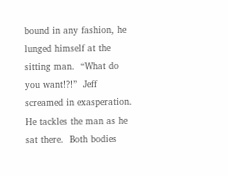bound in any fashion, he lunged himself at the sitting man.  “What do you want!?!”  Jeff screamed in exasperation.  He tackles the man as he sat there.  Both bodies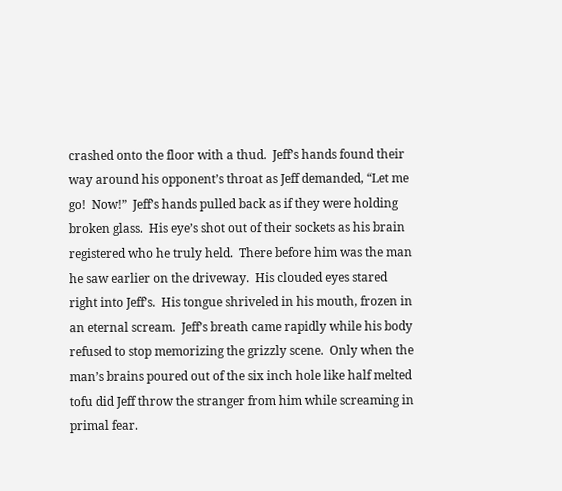crashed onto the floor with a thud.  Jeff’s hands found their way around his opponent’s throat as Jeff demanded, “Let me go!  Now!”  Jeff’s hands pulled back as if they were holding broken glass.  His eye’s shot out of their sockets as his brain registered who he truly held.  There before him was the man he saw earlier on the driveway.  His clouded eyes stared right into Jeff’s.  His tongue shriveled in his mouth, frozen in an eternal scream.  Jeff’s breath came rapidly while his body refused to stop memorizing the grizzly scene.  Only when the man’s brains poured out of the six inch hole like half melted tofu did Jeff throw the stranger from him while screaming in primal fear.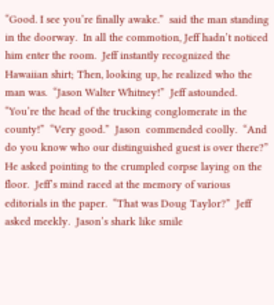“Good. I see you’re finally awake.”  said the man standing in the doorway.  In all the commotion, Jeff hadn’t noticed him enter the room.  Jeff instantly recognized the Hawaiian shirt; Then, looking up, he realized who the man was.  “Jason Walter Whitney!”  Jeff astounded.  “You’re the head of the trucking conglomerate in the county!”  “Very good.”  Jason  commended coolly.  “And do you know who our distinguished guest is over there?”  He asked pointing to the crumpled corpse laying on the floor.  Jeff’s mind raced at the memory of various editorials in the paper.  “That was Doug Taylor?”  Jeff asked meekly.  Jason’s shark like smile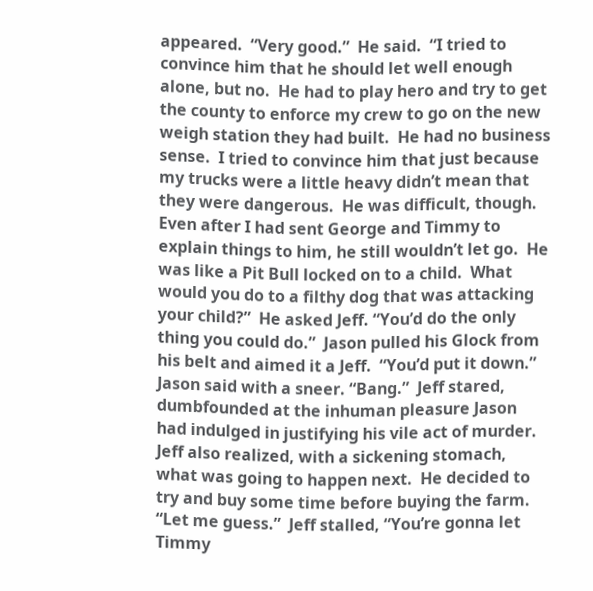appeared.  “Very good.”  He said.  “I tried to convince him that he should let well enough alone, but no.  He had to play hero and try to get the county to enforce my crew to go on the new weigh station they had built.  He had no business sense.  I tried to convince him that just because my trucks were a little heavy didn’t mean that they were dangerous.  He was difficult, though.  Even after I had sent George and Timmy to explain things to him, he still wouldn’t let go.  He was like a Pit Bull locked on to a child.  What would you do to a filthy dog that was attacking your child?”  He asked Jeff. “You’d do the only thing you could do.”  Jason pulled his Glock from his belt and aimed it a Jeff.  “You’d put it down.”  Jason said with a sneer. “Bang.”  Jeff stared, dumbfounded at the inhuman pleasure Jason had indulged in justifying his vile act of murder.  Jeff also realized, with a sickening stomach, what was going to happen next.  He decided to try and buy some time before buying the farm.  “Let me guess.”  Jeff stalled, “You’re gonna let Timmy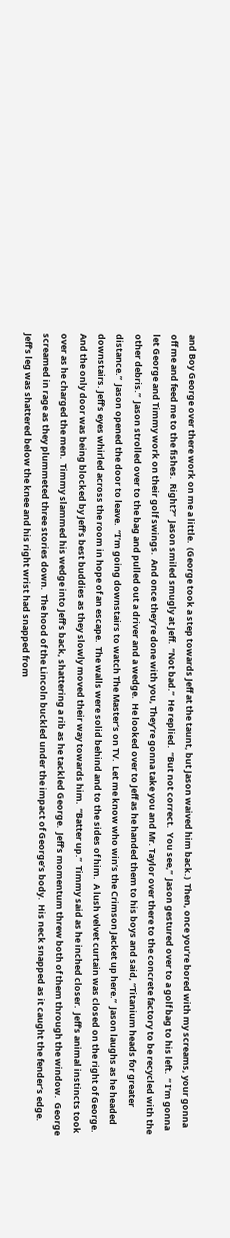and Boy George over there work on me a little.  (George took a step towards Jeff at the taunt, but Jason waived him back.)  Then, once you’re bored with my screams, your gonna off me and feed me to the fishes.  Right?”  Jason smiled smugly at Jeff.  “Not bad.”  He replied.  “But not correct.  You see,”  Jason gestured over to a golf bag to his left.  “ I’m gonna let George and Timmy work on their golf swings.  And once they’re done with you, They’re gonna take you and Mr. Taylor over there to the concrete factory to be recycled with the other debris.”  Jason strolled over to the bag and pulled out a driver and a wedge.  He looked over to Jeff as he handed them to his boys and said, “Titanium heads for greater distance.”  Jason opened the door to leave.  “I’m going downstairs to watch The Master’s on TV.  Let me know who win’s the Crimson Jacket up here.”  Jason laughs as he headed downstairs. Jeff’s eyes whirled across the room in hope of an escape.  The walls were solid behind and to the sides of him.  A lush velvet curtain was closed on the right of George.  And the only door was being blocked by Jeff’s best buddies as they slowly moved their way towards him.  “Batter up.”  Timmy said as he inched closer.  Jeff’s animal instincts took over as he charged the men.  Timmy slammed his wedge into Jeff’s back, shattering a rib as he tackled George.  Jeff’s momentum threw both of them through the window.  George screamed in rage as they plummeted three stories down.  The hood of the Lincoln buckled under the impact of George’s body.  His neck snapped as it caught the fender’s edge.  Jeff’s leg was shattered below the knee and his right wrist had snapped from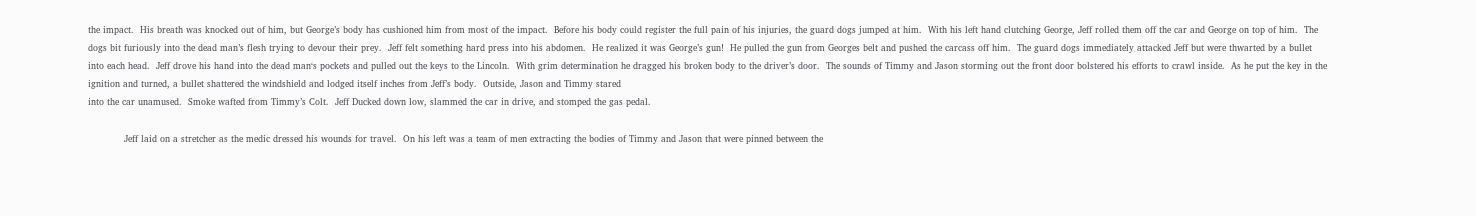the impact.  His breath was knocked out of him, but George’s body has cushioned him from most of the impact.  Before his body could register the full pain of his injuries, the guard dogs jumped at him.  With his left hand clutching George, Jeff rolled them off the car and George on top of him.  The dogs bit furiously into the dead man’s flesh trying to devour their prey.  Jeff felt something hard press into his abdomen.  He realized it was George’s gun!  He pulled the gun from Georges belt and pushed the carcass off him.  The guard dogs immediately attacked Jeff but were thwarted by a bullet into each head.  Jeff drove his hand into the dead man‘s pockets and pulled out the keys to the Lincoln.  With grim determination he dragged his broken body to the driver’s door.  The sounds of Timmy and Jason storming out the front door bolstered his efforts to crawl inside.  As he put the key in the ignition and turned, a bullet shattered the windshield and lodged itself inches from Jeff’s body.  Outside, Jason and Timmy stared
into the car unamused.  Smoke wafted from Timmy’s Colt.  Jeff Ducked down low, slammed the car in drive, and stomped the gas pedal.

            Jeff laid on a stretcher as the medic dressed his wounds for travel.  On his left was a team of men extracting the bodies of Timmy and Jason that were pinned between the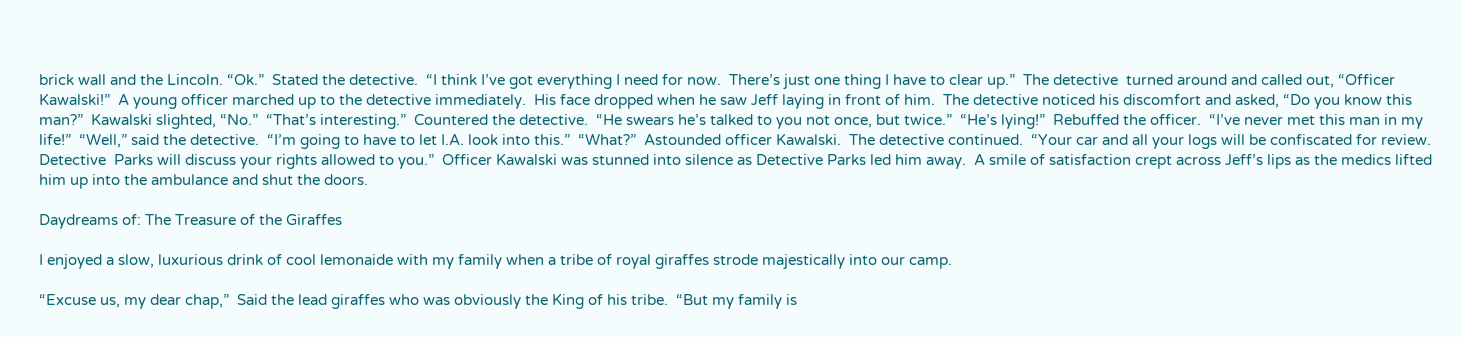brick wall and the Lincoln. “Ok.”  Stated the detective.  “I think I’ve got everything I need for now.  There’s just one thing I have to clear up.”  The detective  turned around and called out, “Officer Kawalski!”  A young officer marched up to the detective immediately.  His face dropped when he saw Jeff laying in front of him.  The detective noticed his discomfort and asked, “Do you know this man?”  Kawalski slighted, “No.”  “That’s interesting.”  Countered the detective.  “He swears he’s talked to you not once, but twice.”  “He’s lying!”  Rebuffed the officer.  “I’ve never met this man in my life!”  “Well,” said the detective.  “I’m going to have to let I.A. look into this.”  “What?”  Astounded officer Kawalski.  The detective continued.  “Your car and all your logs will be confiscated for review.  Detective  Parks will discuss your rights allowed to you.”  Officer Kawalski was stunned into silence as Detective Parks led him away.  A smile of satisfaction crept across Jeff’s lips as the medics lifted him up into the ambulance and shut the doors.

Daydreams of: The Treasure of the Giraffes

I enjoyed a slow, luxurious drink of cool lemonaide with my family when a tribe of royal giraffes strode majestically into our camp.

“Excuse us, my dear chap,”  Said the lead giraffes who was obviously the King of his tribe.  “But my family is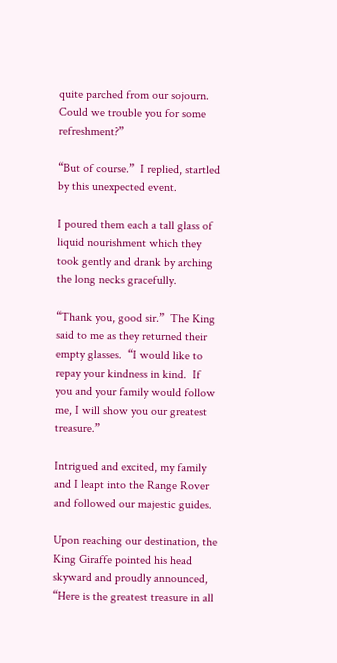quite parched from our sojourn.  Could we trouble you for some refreshment?”

“But of course.”  I replied, startled by this unexpected event.

I poured them each a tall glass of liquid nourishment which they took gently and drank by arching the long necks gracefully.

“Thank you, good sir.”  The King said to me as they returned their empty glasses.  “I would like to repay your kindness in kind.  If you and your family would follow me, I will show you our greatest treasure.”

Intrigued and excited, my family and I leapt into the Range Rover and followed our majestic guides.

Upon reaching our destination, the King Giraffe pointed his head skyward and proudly announced,  “Here is the greatest treasure in all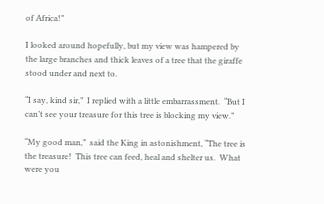of Africa!”

I looked around hopefully, but my view was hampered by the large branches and thick leaves of a tree that the giraffe stood under and next to.

“I say, kind sir,”  I replied with a little embarrassment.  “But I can’t see your treasure for this tree is blocking my view.”

“My good man,”  said the King in astonishment, “The tree is the treasure!  This tree can feed, heal and shelter us.  What were you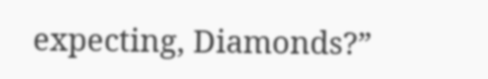expecting, Diamonds?”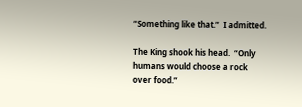“Something like that.”  I admitted.

The King shook his head.  “Only humans would choose a rock over food.”